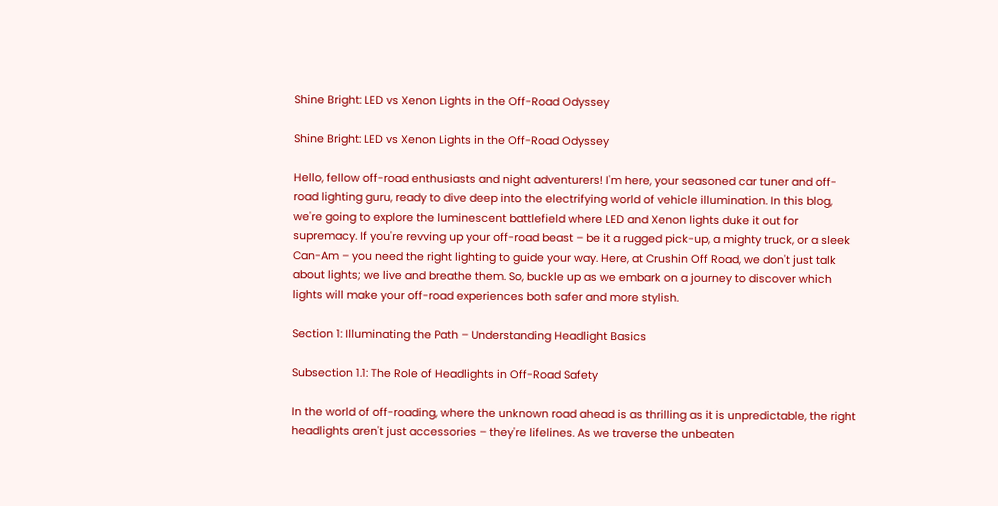Shine Bright: LED vs Xenon Lights in the Off-Road Odyssey

Shine Bright: LED vs Xenon Lights in the Off-Road Odyssey

Hello, fellow off-road enthusiasts and night adventurers! I'm here, your seasoned car tuner and off-road lighting guru, ready to dive deep into the electrifying world of vehicle illumination. In this blog, we're going to explore the luminescent battlefield where LED and Xenon lights duke it out for supremacy. If you're revving up your off-road beast – be it a rugged pick-up, a mighty truck, or a sleek Can-Am – you need the right lighting to guide your way. Here, at Crushin Off Road, we don't just talk about lights; we live and breathe them. So, buckle up as we embark on a journey to discover which lights will make your off-road experiences both safer and more stylish.

Section 1: Illuminating the Path – Understanding Headlight Basics

Subsection 1.1: The Role of Headlights in Off-Road Safety

In the world of off-roading, where the unknown road ahead is as thrilling as it is unpredictable, the right headlights aren't just accessories – they're lifelines. As we traverse the unbeaten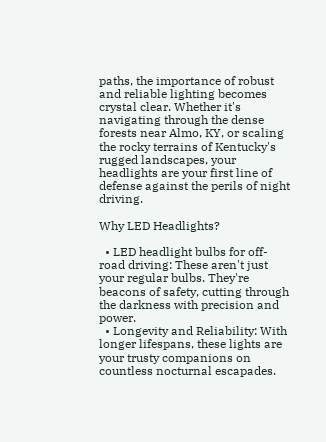paths, the importance of robust and reliable lighting becomes crystal clear. Whether it's navigating through the dense forests near Almo, KY, or scaling the rocky terrains of Kentucky's rugged landscapes, your headlights are your first line of defense against the perils of night driving.

Why LED Headlights?

  • LED headlight bulbs for off-road driving: These aren't just your regular bulbs. They're beacons of safety, cutting through the darkness with precision and power.
  • Longevity and Reliability: With longer lifespans, these lights are your trusty companions on countless nocturnal escapades.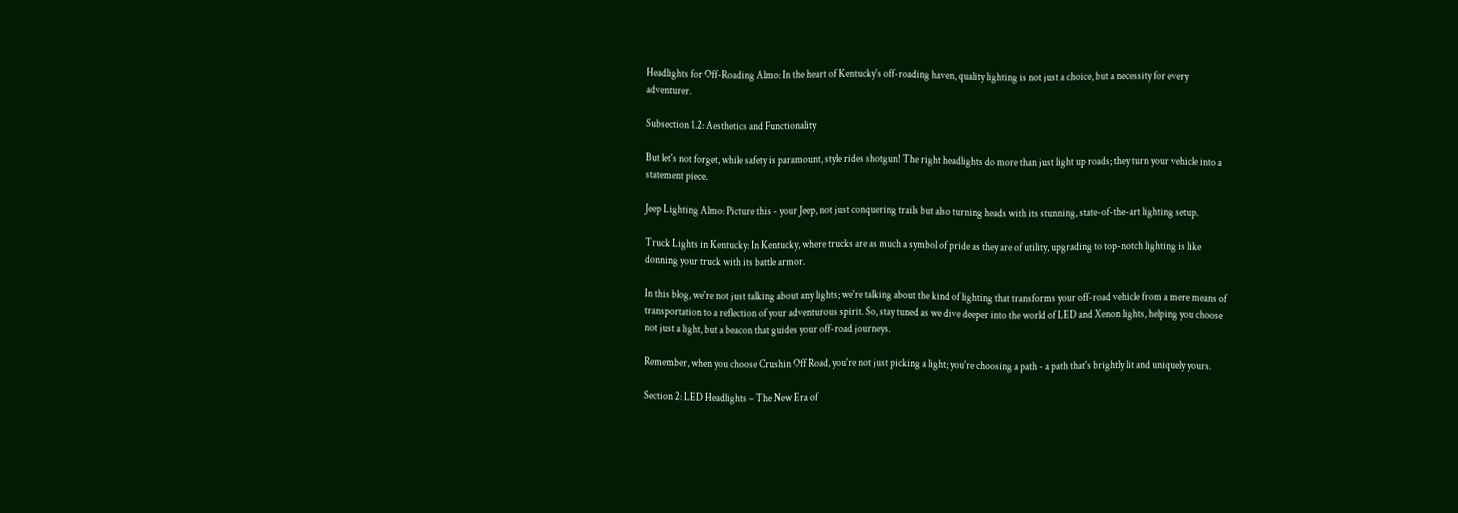Headlights for Off-Roading Almo: In the heart of Kentucky's off-roading haven, quality lighting is not just a choice, but a necessity for every adventurer.

Subsection 1.2: Aesthetics and Functionality

But let's not forget, while safety is paramount, style rides shotgun! The right headlights do more than just light up roads; they turn your vehicle into a statement piece.

Jeep Lighting Almo: Picture this - your Jeep, not just conquering trails but also turning heads with its stunning, state-of-the-art lighting setup.

Truck Lights in Kentucky: In Kentucky, where trucks are as much a symbol of pride as they are of utility, upgrading to top-notch lighting is like donning your truck with its battle armor.

In this blog, we're not just talking about any lights; we're talking about the kind of lighting that transforms your off-road vehicle from a mere means of transportation to a reflection of your adventurous spirit. So, stay tuned as we dive deeper into the world of LED and Xenon lights, helping you choose not just a light, but a beacon that guides your off-road journeys.

Remember, when you choose Crushin Off Road, you're not just picking a light; you're choosing a path - a path that's brightly lit and uniquely yours.

Section 2: LED Headlights – The New Era of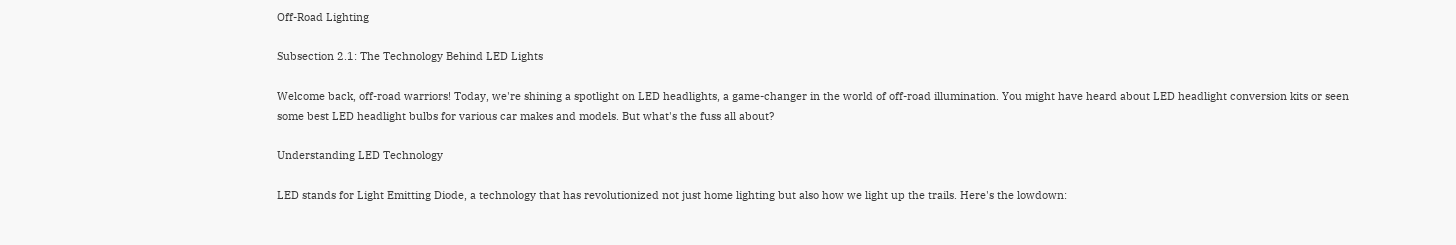Off-Road Lighting

Subsection 2.1: The Technology Behind LED Lights

Welcome back, off-road warriors! Today, we're shining a spotlight on LED headlights, a game-changer in the world of off-road illumination. You might have heard about LED headlight conversion kits or seen some best LED headlight bulbs for various car makes and models. But what's the fuss all about?

Understanding LED Technology

LED stands for Light Emitting Diode, a technology that has revolutionized not just home lighting but also how we light up the trails. Here's the lowdown: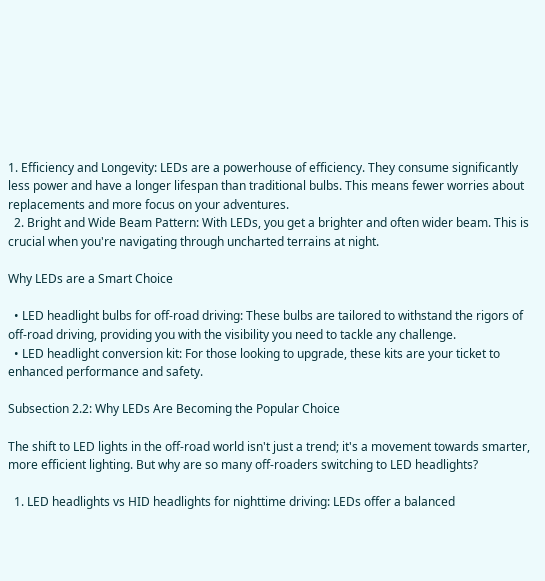1. Efficiency and Longevity: LEDs are a powerhouse of efficiency. They consume significantly less power and have a longer lifespan than traditional bulbs. This means fewer worries about replacements and more focus on your adventures.
  2. Bright and Wide Beam Pattern: With LEDs, you get a brighter and often wider beam. This is crucial when you're navigating through uncharted terrains at night.

Why LEDs are a Smart Choice

  • LED headlight bulbs for off-road driving: These bulbs are tailored to withstand the rigors of off-road driving, providing you with the visibility you need to tackle any challenge.
  • LED headlight conversion kit: For those looking to upgrade, these kits are your ticket to enhanced performance and safety.

Subsection 2.2: Why LEDs Are Becoming the Popular Choice

The shift to LED lights in the off-road world isn't just a trend; it's a movement towards smarter, more efficient lighting. But why are so many off-roaders switching to LED headlights?

  1. LED headlights vs HID headlights for nighttime driving: LEDs offer a balanced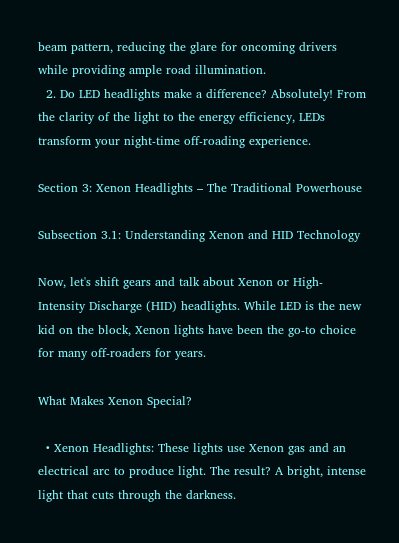beam pattern, reducing the glare for oncoming drivers while providing ample road illumination.
  2. Do LED headlights make a difference? Absolutely! From the clarity of the light to the energy efficiency, LEDs transform your night-time off-roading experience.

Section 3: Xenon Headlights – The Traditional Powerhouse

Subsection 3.1: Understanding Xenon and HID Technology

Now, let's shift gears and talk about Xenon or High-Intensity Discharge (HID) headlights. While LED is the new kid on the block, Xenon lights have been the go-to choice for many off-roaders for years.

What Makes Xenon Special?

  • Xenon Headlights: These lights use Xenon gas and an electrical arc to produce light. The result? A bright, intense light that cuts through the darkness.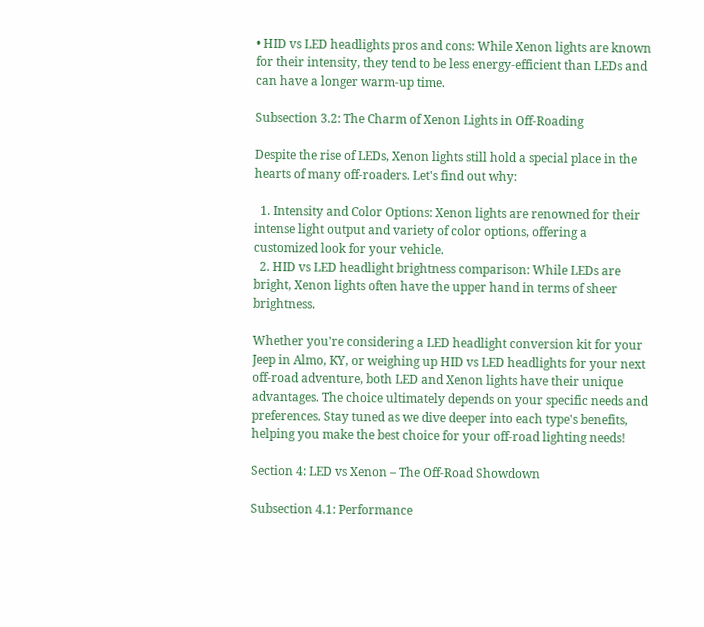• HID vs LED headlights pros and cons: While Xenon lights are known for their intensity, they tend to be less energy-efficient than LEDs and can have a longer warm-up time.

Subsection 3.2: The Charm of Xenon Lights in Off-Roading

Despite the rise of LEDs, Xenon lights still hold a special place in the hearts of many off-roaders. Let's find out why:

  1. Intensity and Color Options: Xenon lights are renowned for their intense light output and variety of color options, offering a customized look for your vehicle.
  2. HID vs LED headlight brightness comparison: While LEDs are bright, Xenon lights often have the upper hand in terms of sheer brightness.

Whether you're considering a LED headlight conversion kit for your Jeep in Almo, KY, or weighing up HID vs LED headlights for your next off-road adventure, both LED and Xenon lights have their unique advantages. The choice ultimately depends on your specific needs and preferences. Stay tuned as we dive deeper into each type's benefits, helping you make the best choice for your off-road lighting needs!

Section 4: LED vs Xenon – The Off-Road Showdown

Subsection 4.1: Performance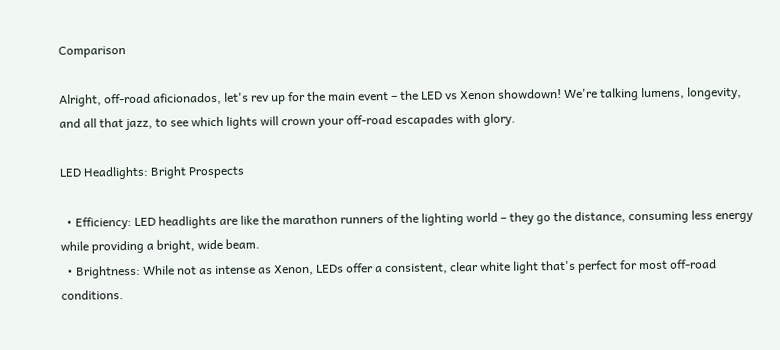Comparison

Alright, off-road aficionados, let's rev up for the main event – the LED vs Xenon showdown! We're talking lumens, longevity, and all that jazz, to see which lights will crown your off-road escapades with glory.

LED Headlights: Bright Prospects

  • Efficiency: LED headlights are like the marathon runners of the lighting world – they go the distance, consuming less energy while providing a bright, wide beam.
  • Brightness: While not as intense as Xenon, LEDs offer a consistent, clear white light that's perfect for most off-road conditions.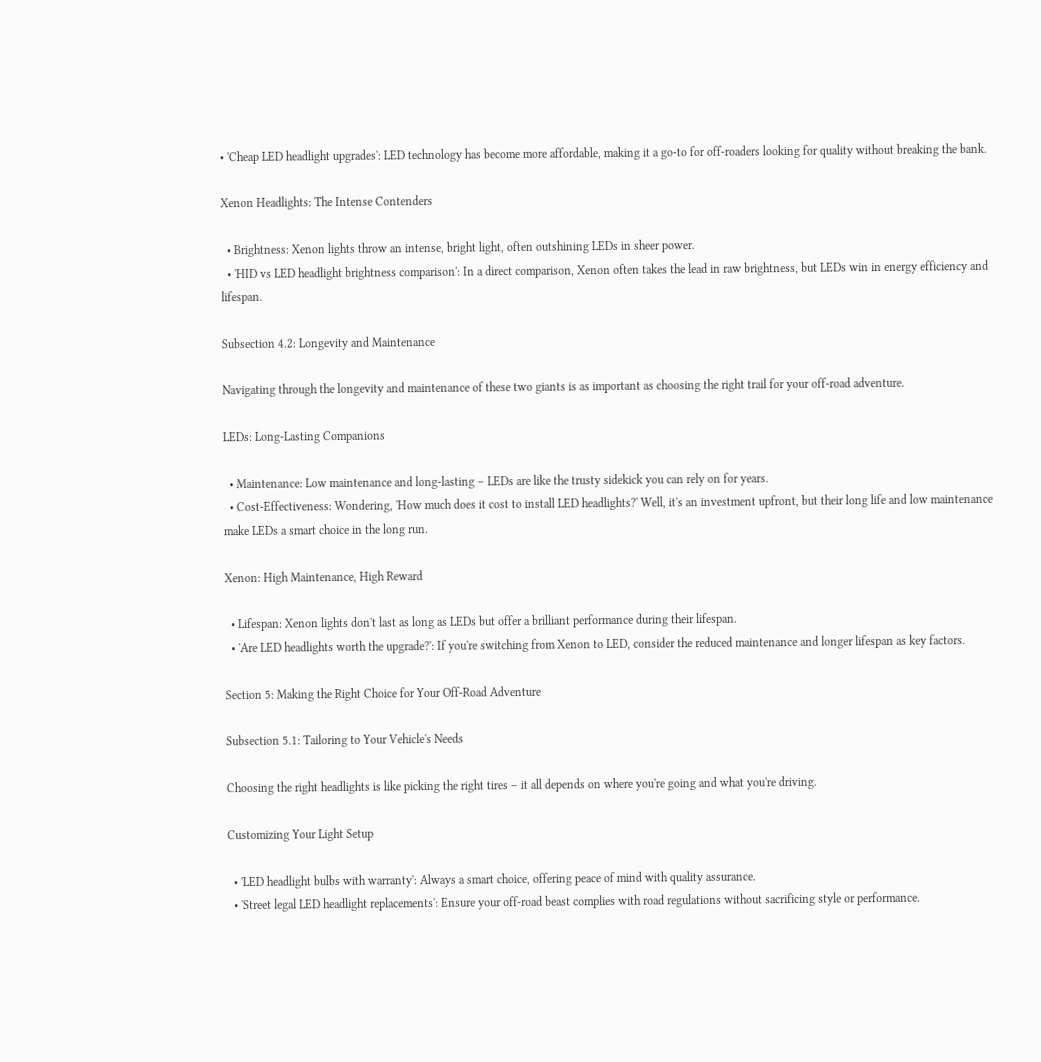• 'Cheap LED headlight upgrades': LED technology has become more affordable, making it a go-to for off-roaders looking for quality without breaking the bank.

Xenon Headlights: The Intense Contenders

  • Brightness: Xenon lights throw an intense, bright light, often outshining LEDs in sheer power.
  • 'HID vs LED headlight brightness comparison': In a direct comparison, Xenon often takes the lead in raw brightness, but LEDs win in energy efficiency and lifespan.

Subsection 4.2: Longevity and Maintenance

Navigating through the longevity and maintenance of these two giants is as important as choosing the right trail for your off-road adventure.

LEDs: Long-Lasting Companions

  • Maintenance: Low maintenance and long-lasting – LEDs are like the trusty sidekick you can rely on for years.
  • Cost-Effectiveness: Wondering, 'How much does it cost to install LED headlights?' Well, it's an investment upfront, but their long life and low maintenance make LEDs a smart choice in the long run.

Xenon: High Maintenance, High Reward

  • Lifespan: Xenon lights don't last as long as LEDs but offer a brilliant performance during their lifespan.
  • 'Are LED headlights worth the upgrade?': If you're switching from Xenon to LED, consider the reduced maintenance and longer lifespan as key factors.

Section 5: Making the Right Choice for Your Off-Road Adventure

Subsection 5.1: Tailoring to Your Vehicle's Needs

Choosing the right headlights is like picking the right tires – it all depends on where you're going and what you're driving.

Customizing Your Light Setup

  • 'LED headlight bulbs with warranty': Always a smart choice, offering peace of mind with quality assurance.
  • 'Street legal LED headlight replacements': Ensure your off-road beast complies with road regulations without sacrificing style or performance.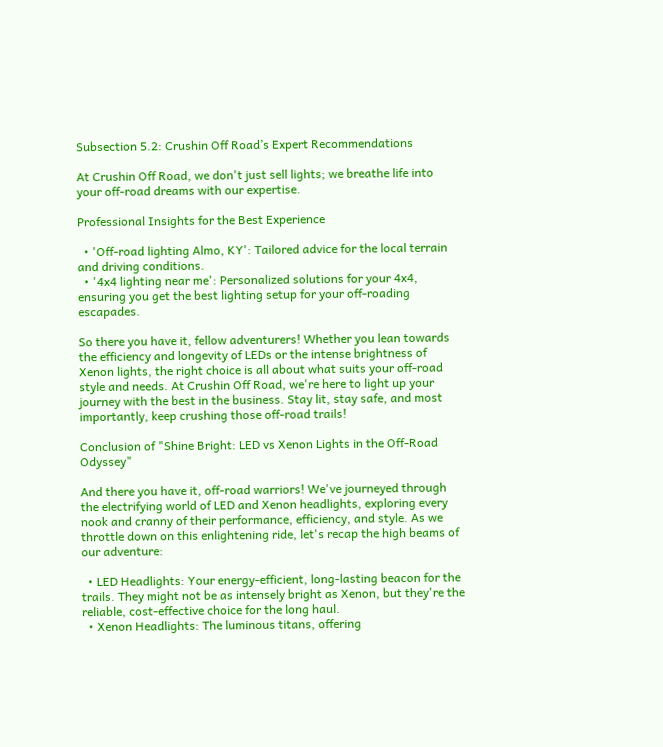Subsection 5.2: Crushin Off Road’s Expert Recommendations

At Crushin Off Road, we don't just sell lights; we breathe life into your off-road dreams with our expertise.

Professional Insights for the Best Experience

  • 'Off-road lighting Almo, KY': Tailored advice for the local terrain and driving conditions.
  • '4x4 lighting near me': Personalized solutions for your 4x4, ensuring you get the best lighting setup for your off-roading escapades.

So there you have it, fellow adventurers! Whether you lean towards the efficiency and longevity of LEDs or the intense brightness of Xenon lights, the right choice is all about what suits your off-road style and needs. At Crushin Off Road, we're here to light up your journey with the best in the business. Stay lit, stay safe, and most importantly, keep crushing those off-road trails!

Conclusion of "Shine Bright: LED vs Xenon Lights in the Off-Road Odyssey"

And there you have it, off-road warriors! We've journeyed through the electrifying world of LED and Xenon headlights, exploring every nook and cranny of their performance, efficiency, and style. As we throttle down on this enlightening ride, let's recap the high beams of our adventure:

  • LED Headlights: Your energy-efficient, long-lasting beacon for the trails. They might not be as intensely bright as Xenon, but they're the reliable, cost-effective choice for the long haul.
  • Xenon Headlights: The luminous titans, offering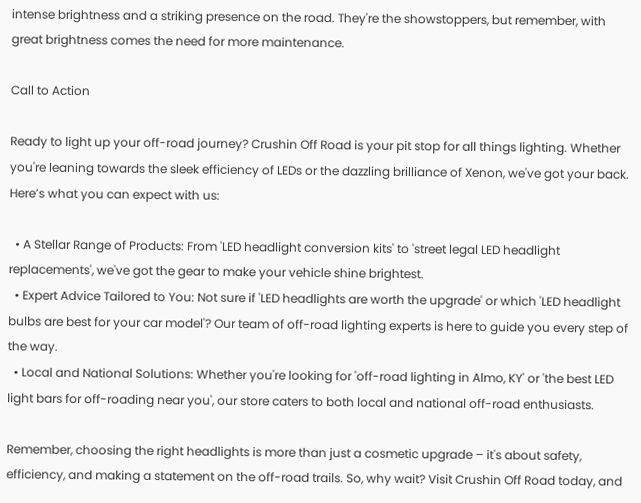intense brightness and a striking presence on the road. They're the showstoppers, but remember, with great brightness comes the need for more maintenance.

Call to Action

Ready to light up your off-road journey? Crushin Off Road is your pit stop for all things lighting. Whether you're leaning towards the sleek efficiency of LEDs or the dazzling brilliance of Xenon, we've got your back. Here’s what you can expect with us:

  • A Stellar Range of Products: From 'LED headlight conversion kits' to 'street legal LED headlight replacements', we've got the gear to make your vehicle shine brightest.
  • Expert Advice Tailored to You: Not sure if 'LED headlights are worth the upgrade' or which 'LED headlight bulbs are best for your car model'? Our team of off-road lighting experts is here to guide you every step of the way.
  • Local and National Solutions: Whether you're looking for 'off-road lighting in Almo, KY' or 'the best LED light bars for off-roading near you', our store caters to both local and national off-road enthusiasts.

Remember, choosing the right headlights is more than just a cosmetic upgrade – it's about safety, efficiency, and making a statement on the off-road trails. So, why wait? Visit Crushin Off Road today, and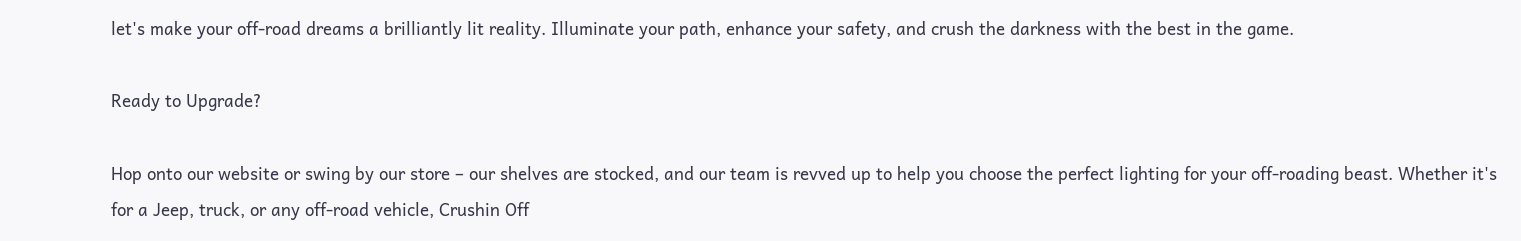let's make your off-road dreams a brilliantly lit reality. Illuminate your path, enhance your safety, and crush the darkness with the best in the game.

Ready to Upgrade?

Hop onto our website or swing by our store – our shelves are stocked, and our team is revved up to help you choose the perfect lighting for your off-roading beast. Whether it's for a Jeep, truck, or any off-road vehicle, Crushin Off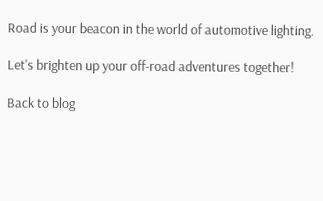Road is your beacon in the world of automotive lighting.

Let's brighten up your off-road adventures together!

Back to blog